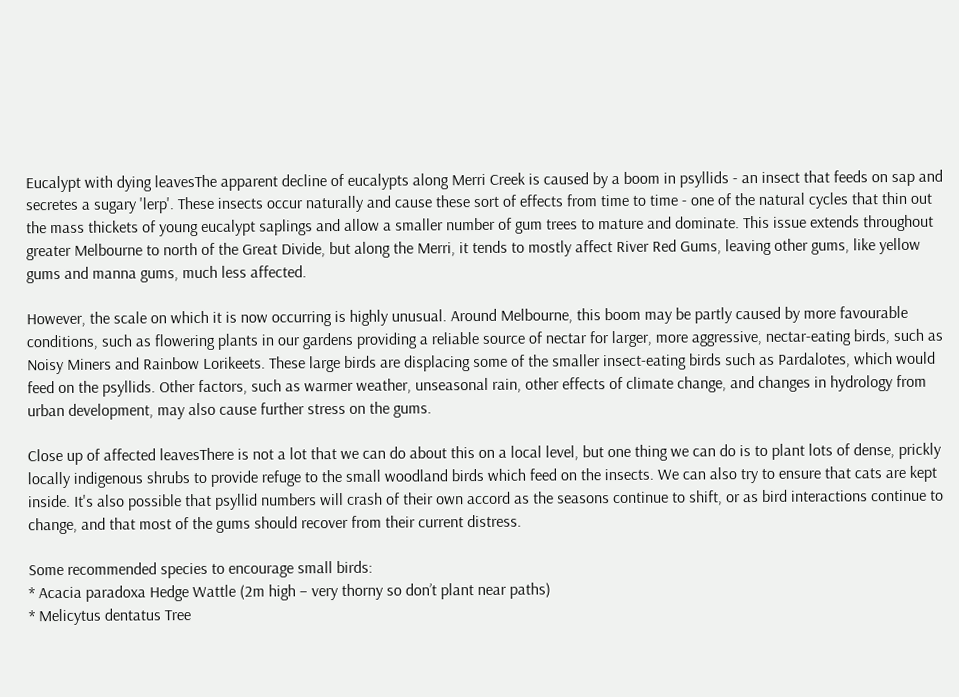Eucalypt with dying leavesThe apparent decline of eucalypts along Merri Creek is caused by a boom in psyllids - an insect that feeds on sap and secretes a sugary 'lerp'. These insects occur naturally and cause these sort of effects from time to time - one of the natural cycles that thin out the mass thickets of young eucalypt saplings and allow a smaller number of gum trees to mature and dominate. This issue extends throughout greater Melbourne to north of the Great Divide, but along the Merri, it tends to mostly affect River Red Gums, leaving other gums, like yellow gums and manna gums, much less affected.

However, the scale on which it is now occurring is highly unusual. Around Melbourne, this boom may be partly caused by more favourable conditions, such as flowering plants in our gardens providing a reliable source of nectar for larger, more aggressive, nectar-eating birds, such as Noisy Miners and Rainbow Lorikeets. These large birds are displacing some of the smaller insect-eating birds such as Pardalotes, which would feed on the psyllids. Other factors, such as warmer weather, unseasonal rain, other effects of climate change, and changes in hydrology from urban development, may also cause further stress on the gums.

Close up of affected leavesThere is not a lot that we can do about this on a local level, but one thing we can do is to plant lots of dense, prickly locally indigenous shrubs to provide refuge to the small woodland birds which feed on the insects. We can also try to ensure that cats are kept inside. It's also possible that psyllid numbers will crash of their own accord as the seasons continue to shift, or as bird interactions continue to change, and that most of the gums should recover from their current distress.

Some recommended species to encourage small birds:
* Acacia paradoxa Hedge Wattle (2m high – very thorny so don’t plant near paths)
* Melicytus dentatus Tree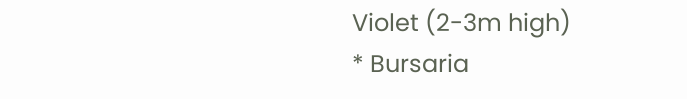Violet (2-3m high)
* Bursaria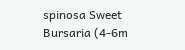spinosa Sweet Bursaria (4-6m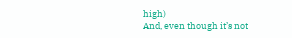high)
And, even though it’s not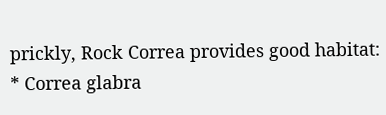prickly, Rock Correa provides good habitat:
* Correa glabra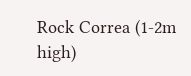Rock Correa (1-2m high)